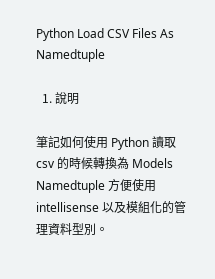Python Load CSV Files As Namedtuple

  1. 說明

筆記如何使用 Python 讀取 csv 的時候轉換為 Models Namedtuple 方便使用 intellisense 以及模組化的管理資料型別。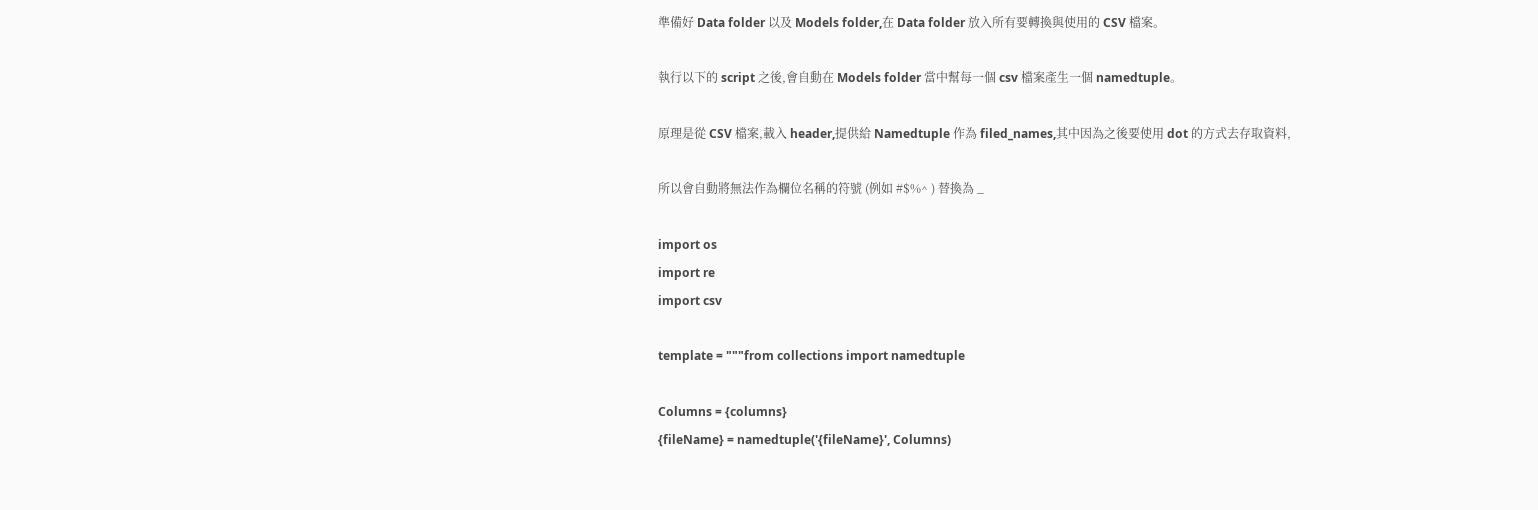準備好 Data folder 以及 Models folder,在 Data folder 放入所有要轉換與使用的 CSV 檔案。

執行以下的 script 之後,會自動在 Models folder 當中幫每一個 csv 檔案產生一個 namedtuple。

原理是從 CSV 檔案,載入 header,提供給 Namedtuple 作為 filed_names,其中因為之後要使用 dot 的方式去存取資料,

所以會自動將無法作為欄位名稱的符號 (例如 #$%^ ) 替換為 _

import os
import re
import csv

template = """from collections import namedtuple

Columns = {columns}
{fileName} = namedtuple('{fileName}', Columns)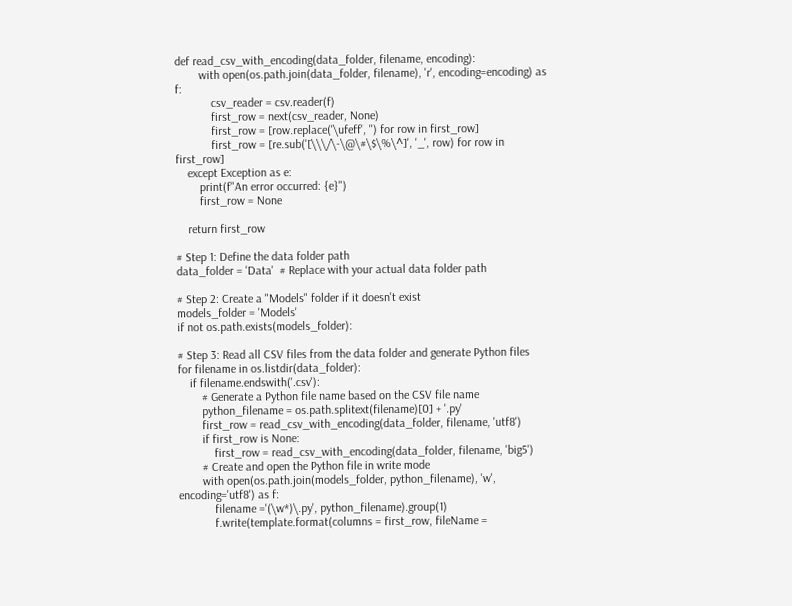def read_csv_with_encoding(data_folder, filename, encoding):
        with open(os.path.join(data_folder, filename), 'r', encoding=encoding) as f:
            csv_reader = csv.reader(f)
            first_row = next(csv_reader, None)
            first_row = [row.replace('\ufeff', '') for row in first_row]
            first_row = [re.sub('[\\\/\-\@\#\$\%\^]', '_', row) for row in first_row]
    except Exception as e:
        print(f"An error occurred: {e}")
        first_row = None

    return first_row

# Step 1: Define the data folder path
data_folder = 'Data'  # Replace with your actual data folder path

# Step 2: Create a "Models" folder if it doesn't exist
models_folder = 'Models'
if not os.path.exists(models_folder):

# Step 3: Read all CSV files from the data folder and generate Python files
for filename in os.listdir(data_folder):
    if filename.endswith('.csv'):
        # Generate a Python file name based on the CSV file name
        python_filename = os.path.splitext(filename)[0] + '.py'
        first_row = read_csv_with_encoding(data_folder, filename, 'utf8')
        if first_row is None:
            first_row = read_csv_with_encoding(data_folder, filename, 'big5')
        # Create and open the Python file in write mode
        with open(os.path.join(models_folder, python_filename), 'w', encoding='utf8') as f:
            filename ='(\w*)\.py', python_filename).group(1)
            f.write(template.format(columns = first_row, fileName =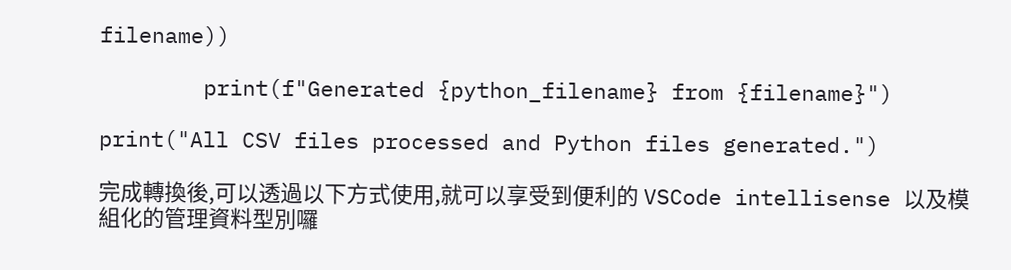filename))

        print(f"Generated {python_filename} from {filename}")

print("All CSV files processed and Python files generated.")

完成轉換後,可以透過以下方式使用,就可以享受到便利的 VSCode intellisense 以及模組化的管理資料型別囉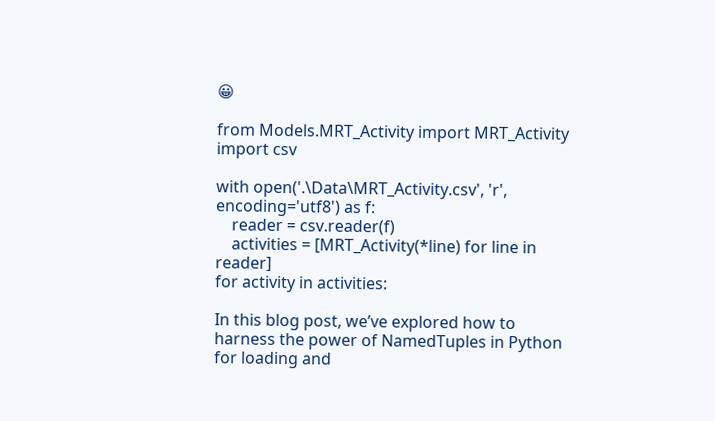😀

from Models.MRT_Activity import MRT_Activity
import csv

with open('.\Data\MRT_Activity.csv', 'r', encoding='utf8') as f:
    reader = csv.reader(f)
    activities = [MRT_Activity(*line) for line in reader]
for activity in activities:

In this blog post, we’ve explored how to harness the power of NamedTuples in Python for loading and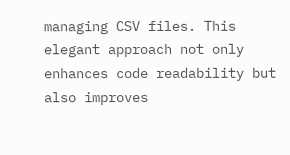managing CSV files. This elegant approach not only enhances code readability but also improves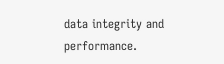data integrity and performance.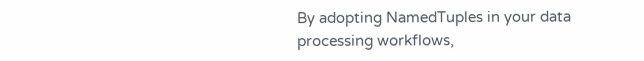By adopting NamedTuples in your data processing workflows,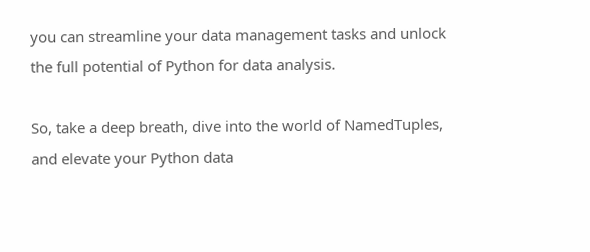you can streamline your data management tasks and unlock the full potential of Python for data analysis.

So, take a deep breath, dive into the world of NamedTuples, and elevate your Python data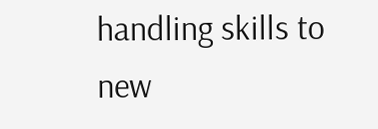handling skills to new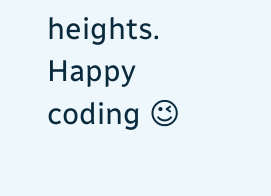heights. Happy coding 😉